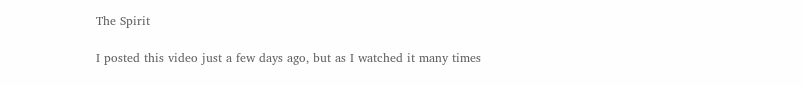The Spirit

I posted this video just a few days ago, but as I watched it many times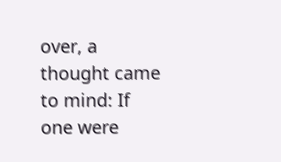over, a thought came to mind: If one were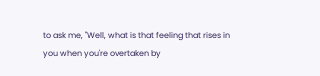to ask me, "Well, what is that feeling that rises in you when you're overtaken by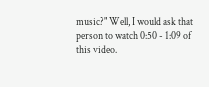music?" Well, I would ask that person to watch 0:50 - 1:09 of this video.